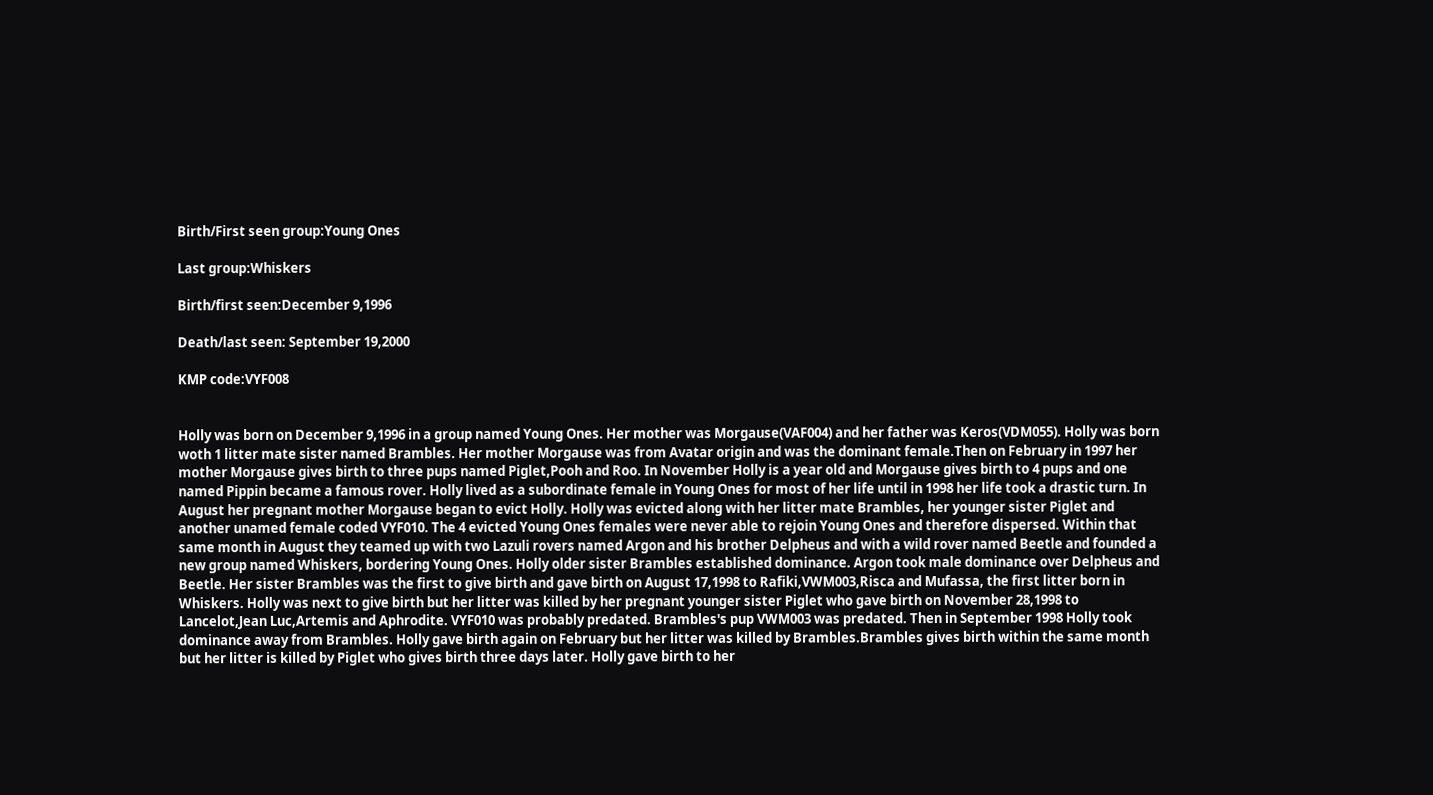Birth/First seen group:Young Ones

Last group:Whiskers

Birth/first seen:December 9,1996

Death/last seen: September 19,2000

KMP code:VYF008


Holly was born on December 9,1996 in a group named Young Ones. Her mother was Morgause(VAF004) and her father was Keros(VDM055). Holly was born woth 1 litter mate sister named Brambles. Her mother Morgause was from Avatar origin and was the dominant female.Then on February in 1997 her mother Morgause gives birth to three pups named Piglet,Pooh and Roo. In November Holly is a year old and Morgause gives birth to 4 pups and one named Pippin became a famous rover. Holly lived as a subordinate female in Young Ones for most of her life until in 1998 her life took a drastic turn. In August her pregnant mother Morgause began to evict Holly. Holly was evicted along with her litter mate Brambles, her younger sister Piglet and another unamed female coded VYF010. The 4 evicted Young Ones females were never able to rejoin Young Ones and therefore dispersed. Within that same month in August they teamed up with two Lazuli rovers named Argon and his brother Delpheus and with a wild rover named Beetle and founded a new group named Whiskers, bordering Young Ones. Holly older sister Brambles established dominance. Argon took male dominance over Delpheus and Beetle. Her sister Brambles was the first to give birth and gave birth on August 17,1998 to Rafiki,VWM003,Risca and Mufassa, the first litter born in Whiskers. Holly was next to give birth but her litter was killed by her pregnant younger sister Piglet who gave birth on November 28,1998 to Lancelot,Jean Luc,Artemis and Aphrodite. VYF010 was probably predated. Brambles's pup VWM003 was predated. Then in September 1998 Holly took dominance away from Brambles. Holly gave birth again on February but her litter was killed by Brambles.Brambles gives birth within the same month but her litter is killed by Piglet who gives birth three days later. Holly gave birth to her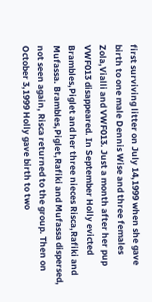first surviving litter on July 14,1999 when she gave birth to one male Dennis Wise and three females Zola,Vialli and VWF013. Just a month after her pup VWF013 disappeared. In September Holly evicted Brambles,Piglet and her three nieces Risca,Rafiki and Mufassa. Brambles,Piglet,Rafiki and Mufassa dispersed, not seen again, Risca returned to the group. Then on October 3,1999 Holly gave birth to two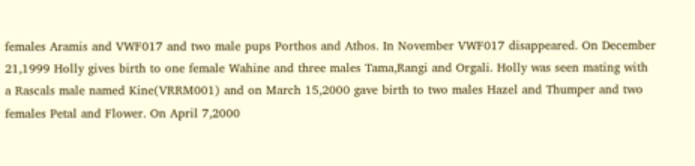females Aramis and VWF017 and two male pups Porthos and Athos. In November VWF017 disappeared. On December 21,1999 Holly gives birth to one female Wahine and three males Tama,Rangi and Orgali. Holly was seen mating with a Rascals male named Kine(VRRM001) and on March 15,2000 gave birth to two males Hazel and Thumper and two females Petal and Flower. On April 7,2000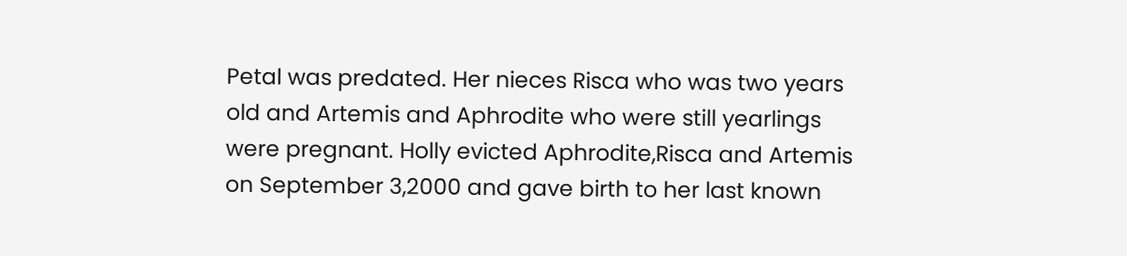Petal was predated. Her nieces Risca who was two years old and Artemis and Aphrodite who were still yearlings were pregnant. Holly evicted Aphrodite,Risca and Artemis on September 3,2000 and gave birth to her last known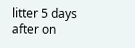litter 5 days after on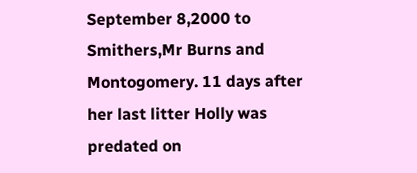September 8,2000 to Smithers,Mr Burns and Montogomery. 11 days after her last litter Holly was predated on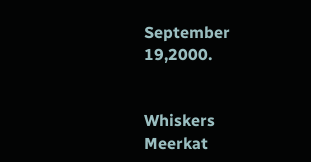September 19,2000.


Whiskers Meerkat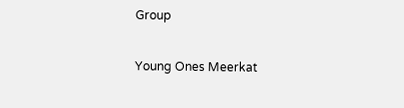Group

Young Ones Meerkat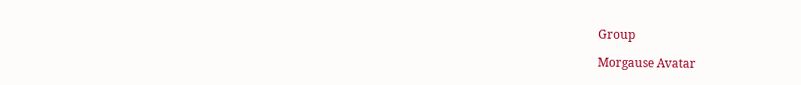Group

Morgause Avatar